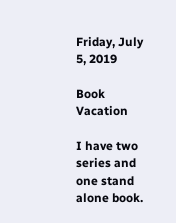Friday, July 5, 2019

Book Vacation

I have two series and one stand alone book.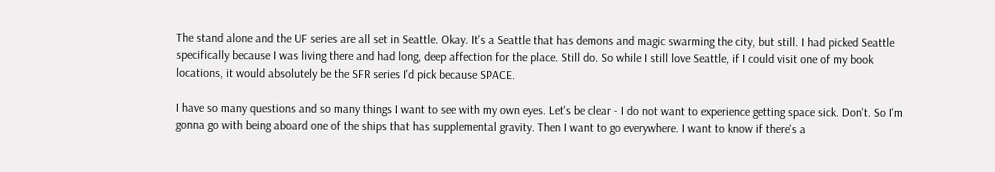The stand alone and the UF series are all set in Seattle. Okay. It's a Seattle that has demons and magic swarming the city, but still. I had picked Seattle specifically because I was living there and had long, deep affection for the place. Still do. So while I still love Seattle, if I could visit one of my book locations, it would absolutely be the SFR series I'd pick because SPACE.

I have so many questions and so many things I want to see with my own eyes. Let's be clear - I do not want to experience getting space sick. Don't. So I'm gonna go with being aboard one of the ships that has supplemental gravity. Then I want to go everywhere. I want to know if there's a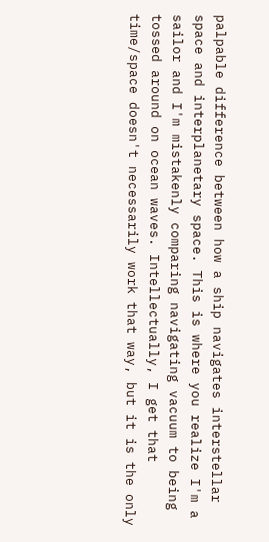palpable difference between how a ship navigates interstellar space and interplanetary space. This is where you realize I'm a sailor and I'm mistakenly comparing navigating vacuum to being tossed around on ocean waves. Intellectually, I get that time/space doesn't necessarily work that way, but it is the only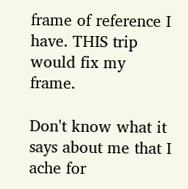frame of reference I have. THIS trip would fix my frame.

Don't know what it says about me that I ache for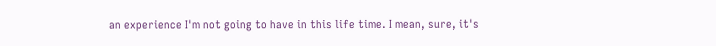an experience I'm not going to have in this life time. I mean, sure, it's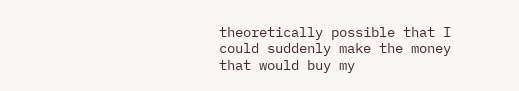theoretically possible that I could suddenly make the money that would buy my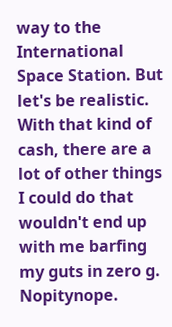way to the International Space Station. But let's be realistic. With that kind of cash, there are a lot of other things I could do that wouldn't end up with me barfing my guts in zero g. Nopitynope.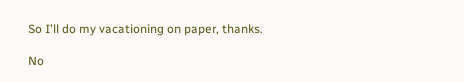So I'll do my vacationing on paper, thanks.

No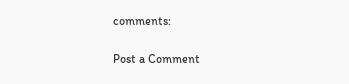comments:

Post a Comment